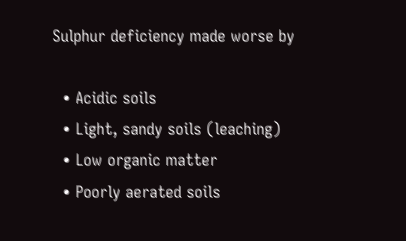Sulphur deficiency made worse by

  • Acidic soils
  • Light, sandy soils (leaching)
  • Low organic matter
  • Poorly aerated soils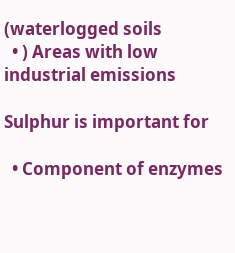(waterlogged soils
  • ) Areas with low industrial emissions

Sulphur is important for

  • Component of enzymes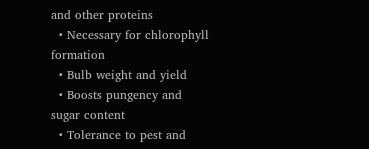and other proteins
  • Necessary for chlorophyll formation
  • Bulb weight and yield
  • Boosts pungency and sugar content
  • Tolerance to pest and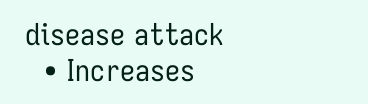disease attack
  • Increases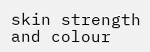skin strength and colour